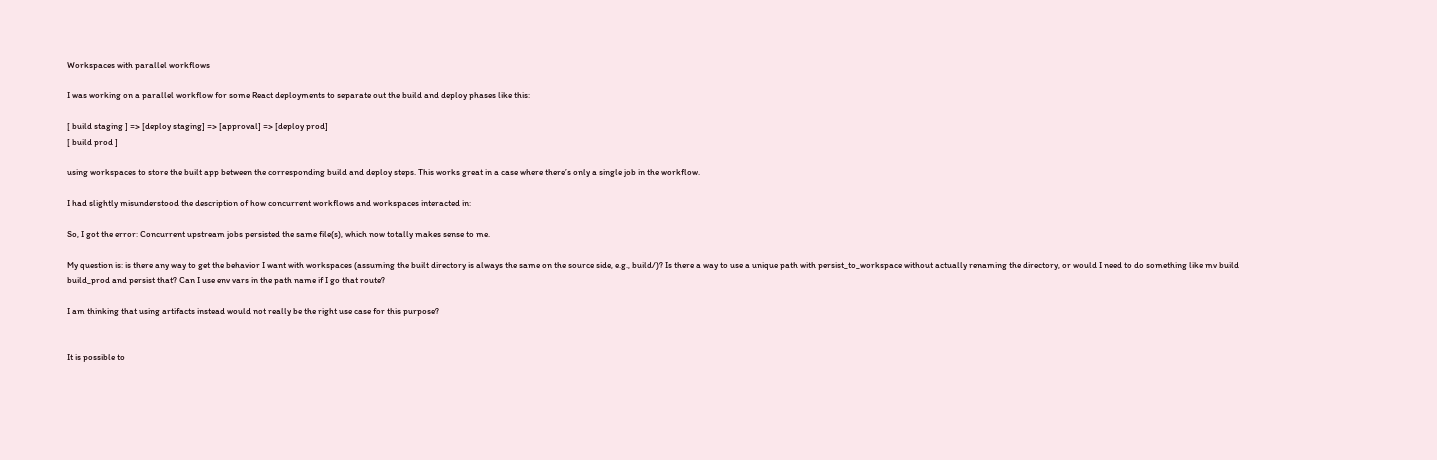Workspaces with parallel workflows

I was working on a parallel workflow for some React deployments to separate out the build and deploy phases like this:

[ build staging ] => [deploy staging] => [approval] => [deploy prod]
[ build prod ]

using workspaces to store the built app between the corresponding build and deploy steps. This works great in a case where there’s only a single job in the workflow.

I had slightly misunderstood the description of how concurrent workflows and workspaces interacted in:

So, I got the error: Concurrent upstream jobs persisted the same file(s), which now totally makes sense to me.

My question is: is there any way to get the behavior I want with workspaces (assuming the built directory is always the same on the source side, e.g., build/)? Is there a way to use a unique path with persist_to_workspace without actually renaming the directory, or would I need to do something like mv build build_prod and persist that? Can I use env vars in the path name if I go that route?

I am thinking that using artifacts instead would not really be the right use case for this purpose?


It is possible to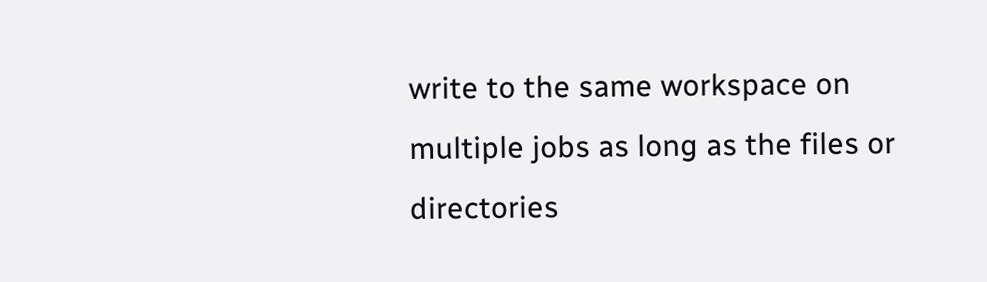write to the same workspace on multiple jobs as long as the files or directories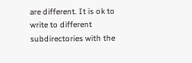are different. It is ok to write to different subdirectories with the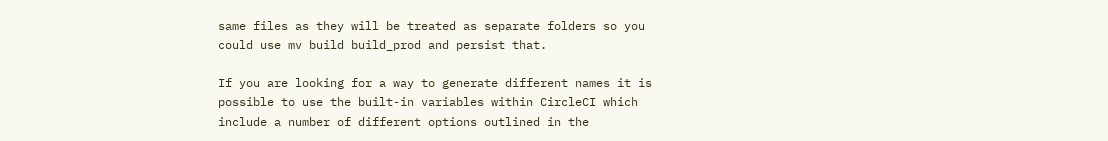same files as they will be treated as separate folders so you could use mv build build_prod and persist that.

If you are looking for a way to generate different names it is possible to use the built-in variables within CircleCI which include a number of different options outlined in the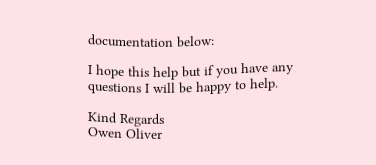documentation below:

I hope this help but if you have any questions I will be happy to help.

Kind Regards
Owen Oliver